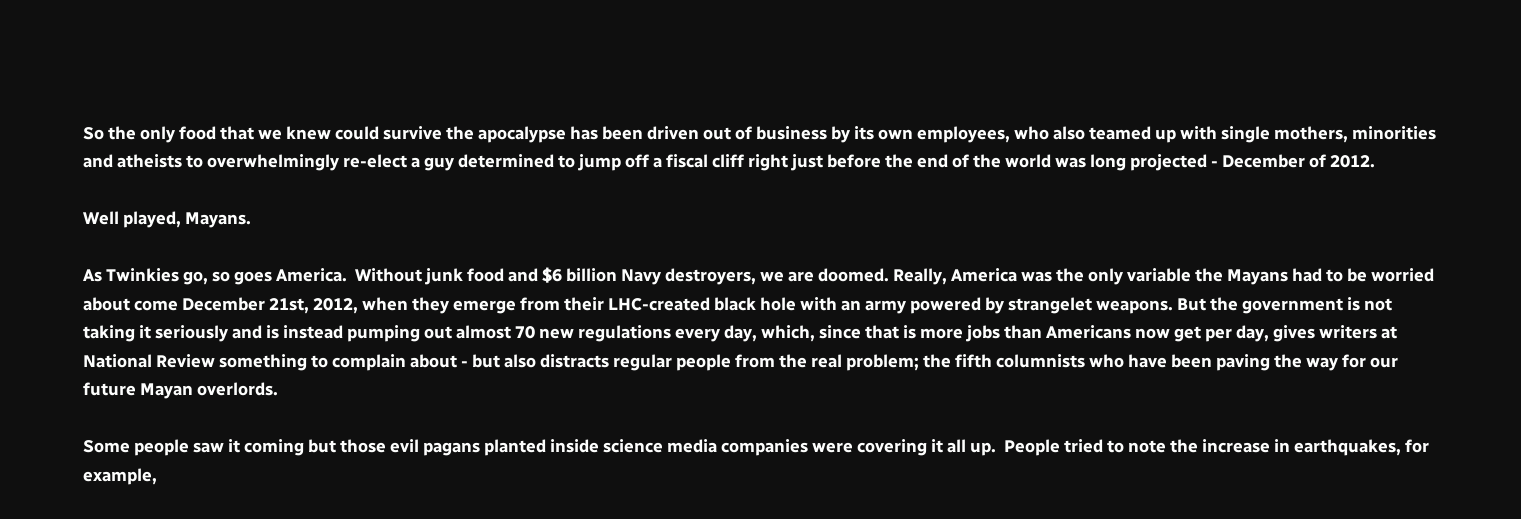So the only food that we knew could survive the apocalypse has been driven out of business by its own employees, who also teamed up with single mothers, minorities and atheists to overwhelmingly re-elect a guy determined to jump off a fiscal cliff right just before the end of the world was long projected - December of 2012.

Well played, Mayans.

As Twinkies go, so goes America.  Without junk food and $6 billion Navy destroyers, we are doomed. Really, America was the only variable the Mayans had to be worried about come December 21st, 2012, when they emerge from their LHC-created black hole with an army powered by strangelet weapons. But the government is not taking it seriously and is instead pumping out almost 70 new regulations every day, which, since that is more jobs than Americans now get per day, gives writers at National Review something to complain about - but also distracts regular people from the real problem; the fifth columnists who have been paving the way for our future Mayan overlords.

Some people saw it coming but those evil pagans planted inside science media companies were covering it all up.  People tried to note the increase in earthquakes, for example,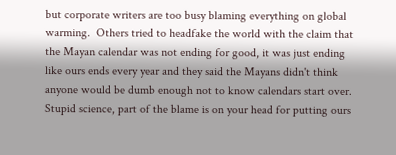but corporate writers are too busy blaming everything on global warming.  Others tried to headfake the world with the claim that the Mayan calendar was not ending for good, it was just ending like ours ends every year and they said the Mayans didn't think anyone would be dumb enough not to know calendars start over. Stupid science, part of the blame is on your head for putting ours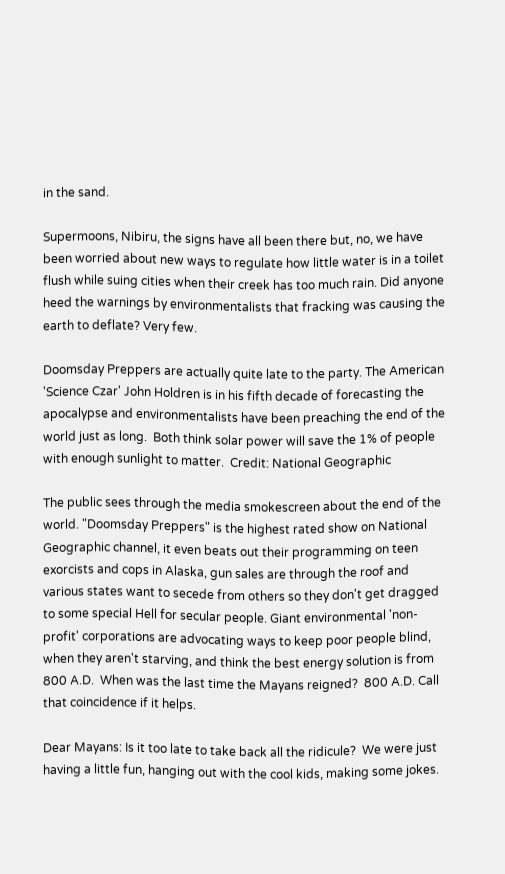in the sand.

Supermoons, Nibiru, the signs have all been there but, no, we have been worried about new ways to regulate how little water is in a toilet flush while suing cities when their creek has too much rain. Did anyone heed the warnings by environmentalists that fracking was causing the earth to deflate? Very few.

Doomsday Preppers are actually quite late to the party. The American 'Science Czar' John Holdren is in his fifth decade of forecasting the apocalypse and environmentalists have been preaching the end of the world just as long.  Both think solar power will save the 1% of people with enough sunlight to matter.  Credit: National Geographic

The public sees through the media smokescreen about the end of the world. "Doomsday Preppers" is the highest rated show on National Geographic channel, it even beats out their programming on teen exorcists and cops in Alaska, gun sales are through the roof and various states want to secede from others so they don't get dragged to some special Hell for secular people. Giant environmental 'non-profit' corporations are advocating ways to keep poor people blind, when they aren't starving, and think the best energy solution is from 800 A.D.  When was the last time the Mayans reigned?  800 A.D. Call that coincidence if it helps.

Dear Mayans: Is it too late to take back all the ridicule?  We were just having a little fun, hanging out with the cool kids, making some jokes.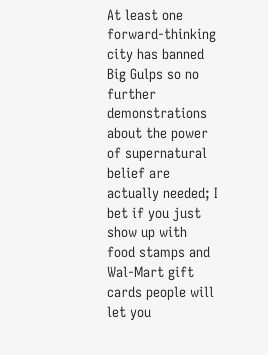At least one forward-thinking city has banned Big Gulps so no further demonstrations about the power of supernatural belief are actually needed; I bet if you just show up with food stamps and Wal-Mart gift cards people will let you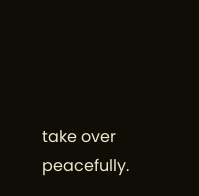take over peacefully.